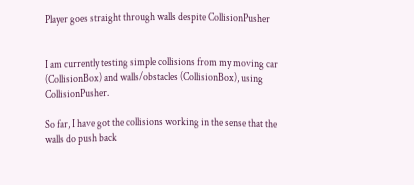Player goes straight through walls despite CollisionPusher


I am currently testing simple collisions from my moving car (CollisionBox) and walls/obstacles (CollisionBox), using CollisionPusher.

So far, I have got the collisions working in the sense that the walls do push back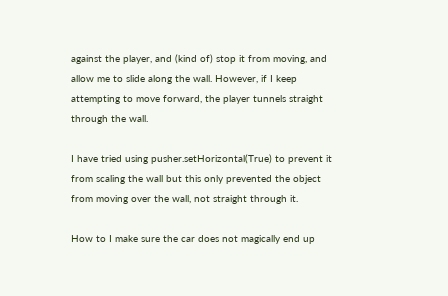against the player, and (kind of) stop it from moving, and allow me to slide along the wall. However, if I keep attempting to move forward, the player tunnels straight through the wall.

I have tried using pusher.setHorizontal(True) to prevent it from scaling the wall but this only prevented the object from moving over the wall, not straight through it.

How to I make sure the car does not magically end up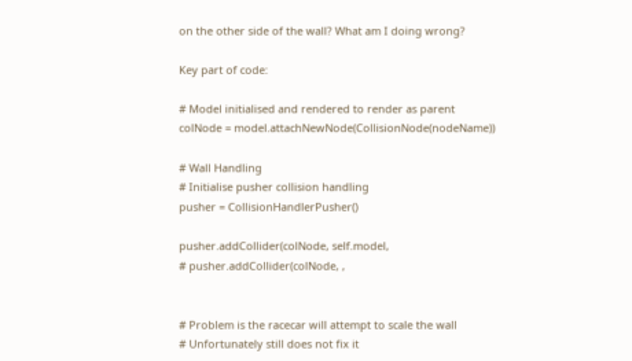on the other side of the wall? What am I doing wrong?

Key part of code:

# Model initialised and rendered to render as parent
colNode = model.attachNewNode(CollisionNode(nodeName))

# Wall Handling
# Initialise pusher collision handling
pusher = CollisionHandlerPusher()

pusher.addCollider(colNode, self.model,
# pusher.addCollider(colNode, ,


# Problem is the racecar will attempt to scale the wall
# Unfortunately still does not fix it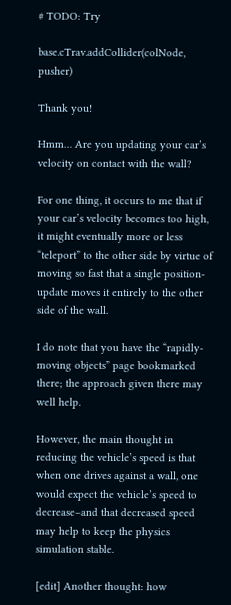# TODO: Try

base.cTrav.addCollider(colNode, pusher)

Thank you!

Hmm… Are you updating your car’s velocity on contact with the wall?

For one thing, it occurs to me that if your car’s velocity becomes too high, it might eventually more or less “teleport” to the other side by virtue of moving so fast that a single position-update moves it entirely to the other side of the wall.

I do note that you have the “rapidly-moving objects” page bookmarked there; the approach given there may well help.

However, the main thought in reducing the vehicle’s speed is that when one drives against a wall, one would expect the vehicle’s speed to decrease–and that decreased speed may help to keep the physics simulation stable.

[edit] Another thought: how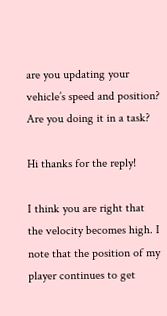are you updating your vehicle’s speed and position? Are you doing it in a task?

Hi thanks for the reply!

I think you are right that the velocity becomes high. I note that the position of my player continues to get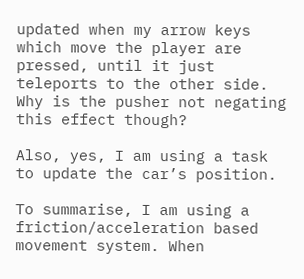updated when my arrow keys which move the player are pressed, until it just teleports to the other side. Why is the pusher not negating this effect though?

Also, yes, I am using a task to update the car’s position.

To summarise, I am using a friction/acceleration based movement system. When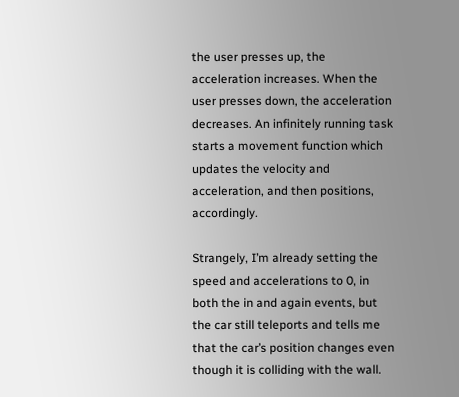the user presses up, the acceleration increases. When the user presses down, the acceleration decreases. An infinitely running task starts a movement function which updates the velocity and acceleration, and then positions, accordingly.

Strangely, I’m already setting the speed and accelerations to 0, in both the in and again events, but the car still teleports and tells me that the car’s position changes even though it is colliding with the wall.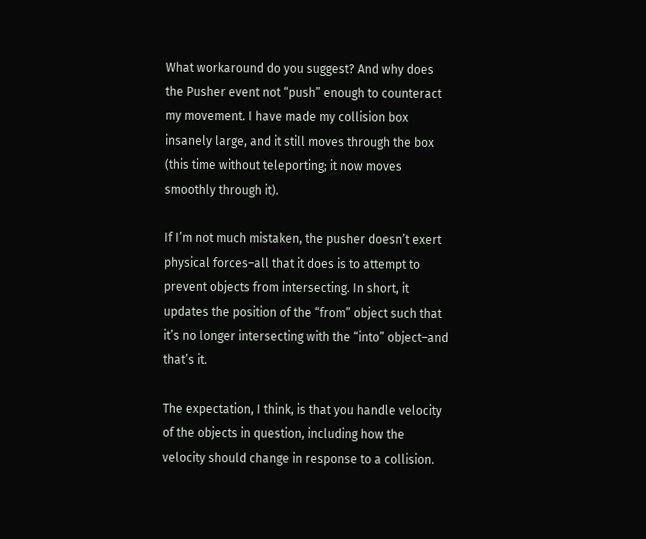What workaround do you suggest? And why does the Pusher event not “push” enough to counteract my movement. I have made my collision box insanely large, and it still moves through the box (this time without teleporting; it now moves smoothly through it).

If I’m not much mistaken, the pusher doesn’t exert physical forces–all that it does is to attempt to prevent objects from intersecting. In short, it updates the position of the “from” object such that it’s no longer intersecting with the “into” object–and that’s it.

The expectation, I think, is that you handle velocity of the objects in question, including how the velocity should change in response to a collision.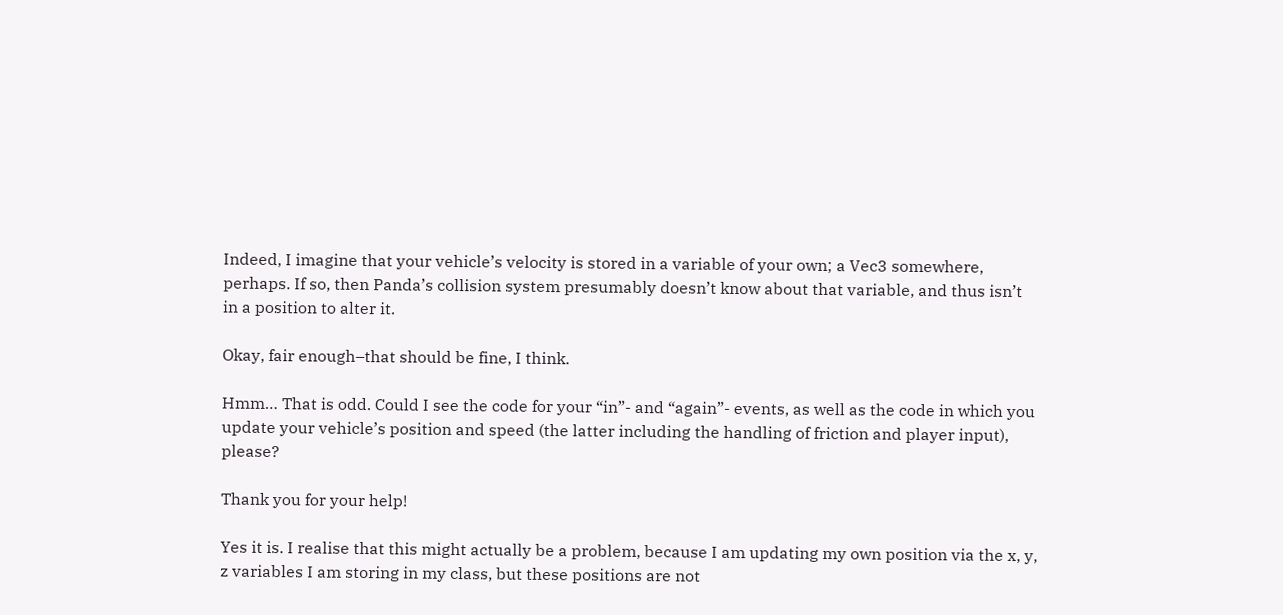Indeed, I imagine that your vehicle’s velocity is stored in a variable of your own; a Vec3 somewhere, perhaps. If so, then Panda’s collision system presumably doesn’t know about that variable, and thus isn’t in a position to alter it.

Okay, fair enough–that should be fine, I think.

Hmm… That is odd. Could I see the code for your “in”- and “again”- events, as well as the code in which you update your vehicle’s position and speed (the latter including the handling of friction and player input), please?

Thank you for your help!

Yes it is. I realise that this might actually be a problem, because I am updating my own position via the x, y, z variables I am storing in my class, but these positions are not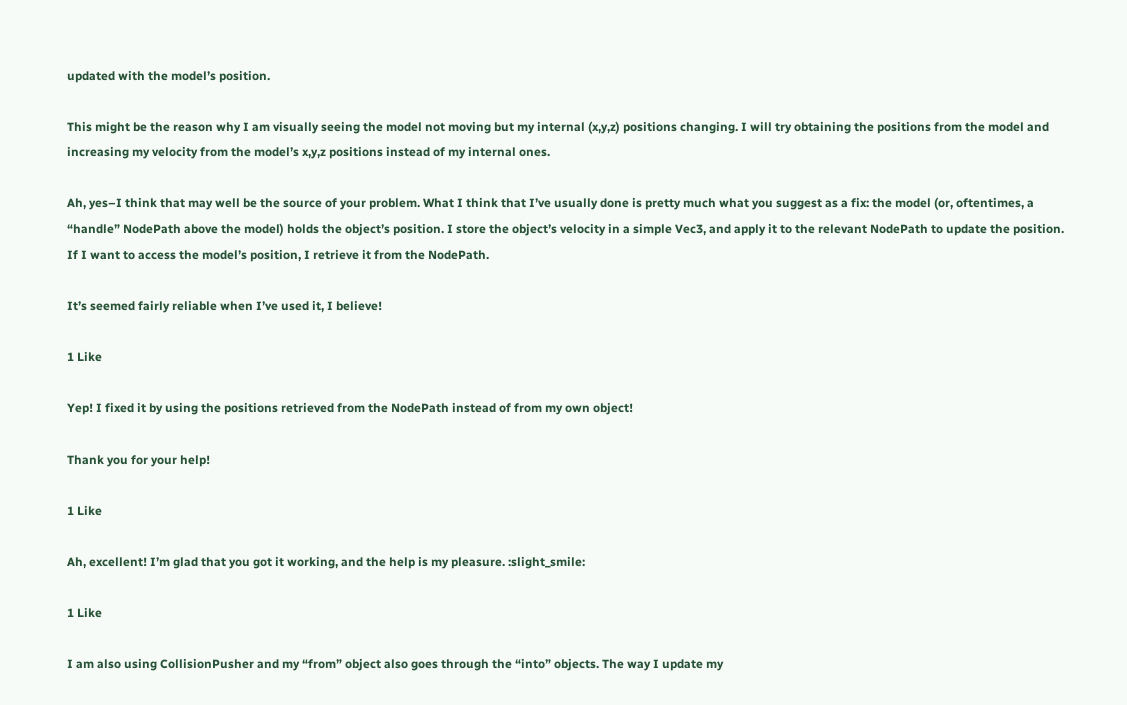updated with the model’s position.

This might be the reason why I am visually seeing the model not moving but my internal (x,y,z) positions changing. I will try obtaining the positions from the model and increasing my velocity from the model’s x,y,z positions instead of my internal ones.

Ah, yes–I think that may well be the source of your problem. What I think that I’ve usually done is pretty much what you suggest as a fix: the model (or, oftentimes, a “handle” NodePath above the model) holds the object’s position. I store the object’s velocity in a simple Vec3, and apply it to the relevant NodePath to update the position. If I want to access the model’s position, I retrieve it from the NodePath.

It’s seemed fairly reliable when I’ve used it, I believe!

1 Like

Yep! I fixed it by using the positions retrieved from the NodePath instead of from my own object!

Thank you for your help!

1 Like

Ah, excellent! I’m glad that you got it working, and the help is my pleasure. :slight_smile:

1 Like

I am also using CollisionPusher and my “from” object also goes through the “into” objects. The way I update my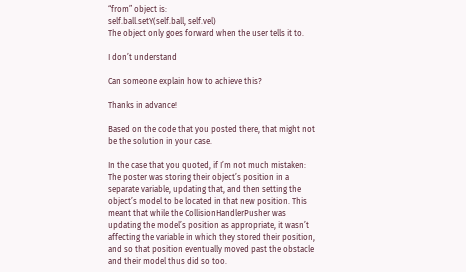“from” object is:
self.ball.setY(self.ball, self.vel)
The object only goes forward when the user tells it to.

I don’t understand

Can someone explain how to achieve this?

Thanks in advance!

Based on the code that you posted there, that might not be the solution in your case.

In the case that you quoted, if I’m not much mistaken: The poster was storing their object’s position in a separate variable, updating that, and then setting the object’s model to be located in that new position. This meant that while the CollisionHandlerPusher was updating the model’s position as appropriate, it wasn’t affecting the variable in which they stored their position, and so that position eventually moved past the obstacle and their model thus did so too.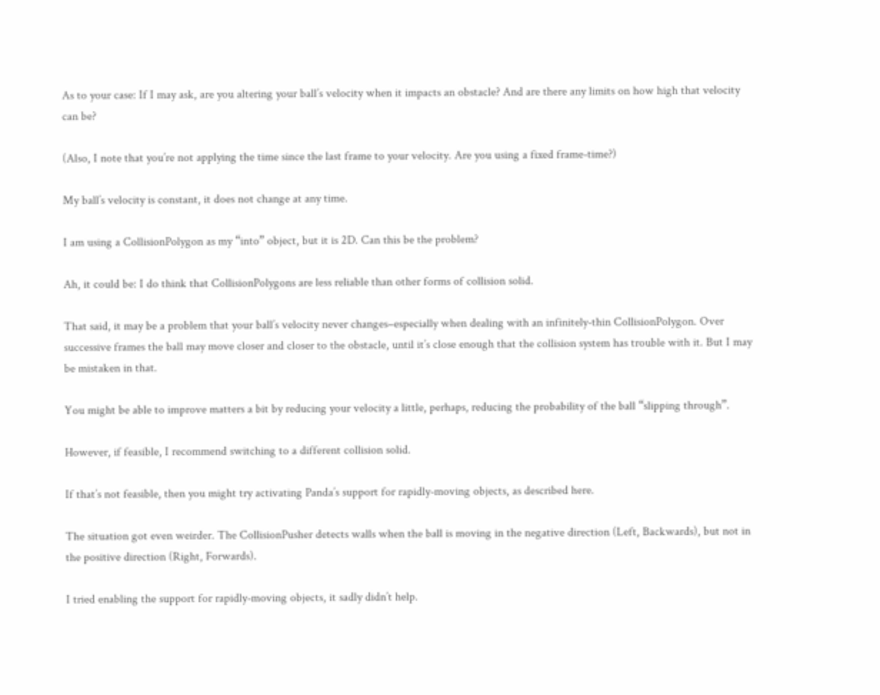As to your case: If I may ask, are you altering your ball’s velocity when it impacts an obstacle? And are there any limits on how high that velocity can be?

(Also, I note that you’re not applying the time since the last frame to your velocity. Are you using a fixed frame-time?)

My ball’s velocity is constant, it does not change at any time.

I am using a CollisionPolygon as my “into” object, but it is 2D. Can this be the problem?

Ah, it could be: I do think that CollisionPolygons are less reliable than other forms of collision solid.

That said, it may be a problem that your ball’s velocity never changes–especially when dealing with an infinitely-thin CollisionPolygon. Over successive frames the ball may move closer and closer to the obstacle, until it’s close enough that the collision system has trouble with it. But I may be mistaken in that.

You might be able to improve matters a bit by reducing your velocity a little, perhaps, reducing the probability of the ball “slipping through”.

However, if feasible, I recommend switching to a different collision solid.

If that’s not feasible, then you might try activating Panda’s support for rapidly-moving objects, as described here.

The situation got even weirder. The CollisionPusher detects walls when the ball is moving in the negative direction (Left, Backwards), but not in the positive direction (Right, Forwards).

I tried enabling the support for rapidly-moving objects, it sadly didn’t help.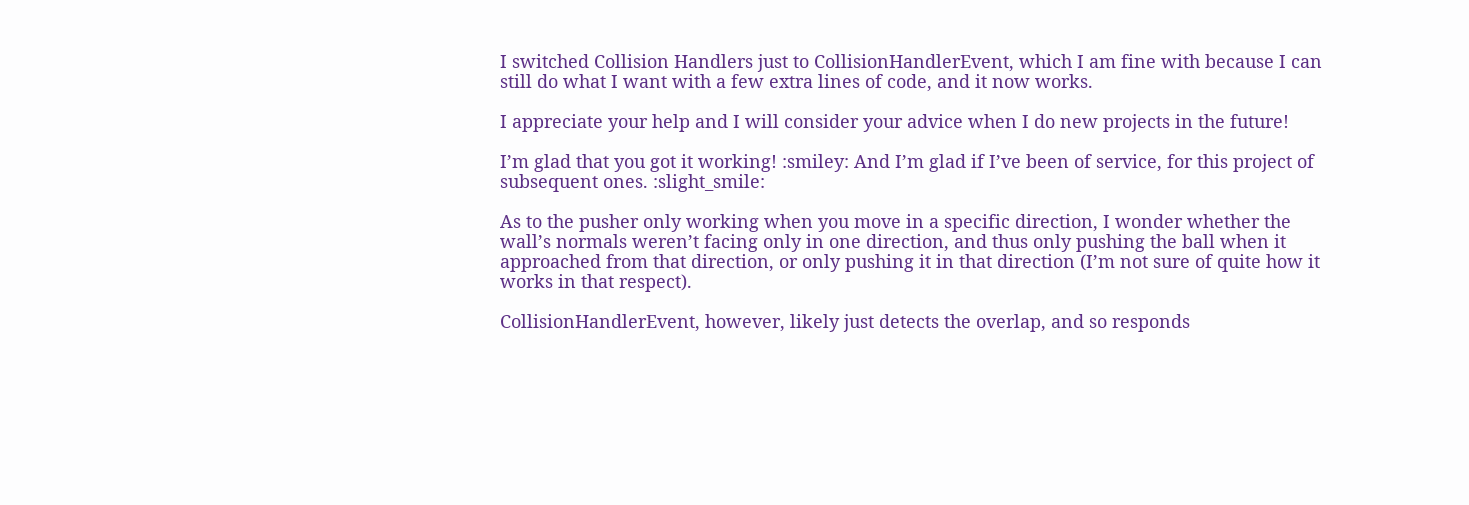I switched Collision Handlers just to CollisionHandlerEvent, which I am fine with because I can still do what I want with a few extra lines of code, and it now works.

I appreciate your help and I will consider your advice when I do new projects in the future!

I’m glad that you got it working! :smiley: And I’m glad if I’ve been of service, for this project of subsequent ones. :slight_smile:

As to the pusher only working when you move in a specific direction, I wonder whether the wall’s normals weren’t facing only in one direction, and thus only pushing the ball when it approached from that direction, or only pushing it in that direction (I’m not sure of quite how it works in that respect).

CollisionHandlerEvent, however, likely just detects the overlap, and so responds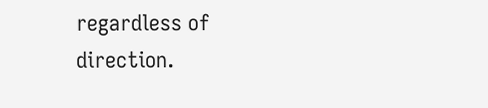regardless of direction.